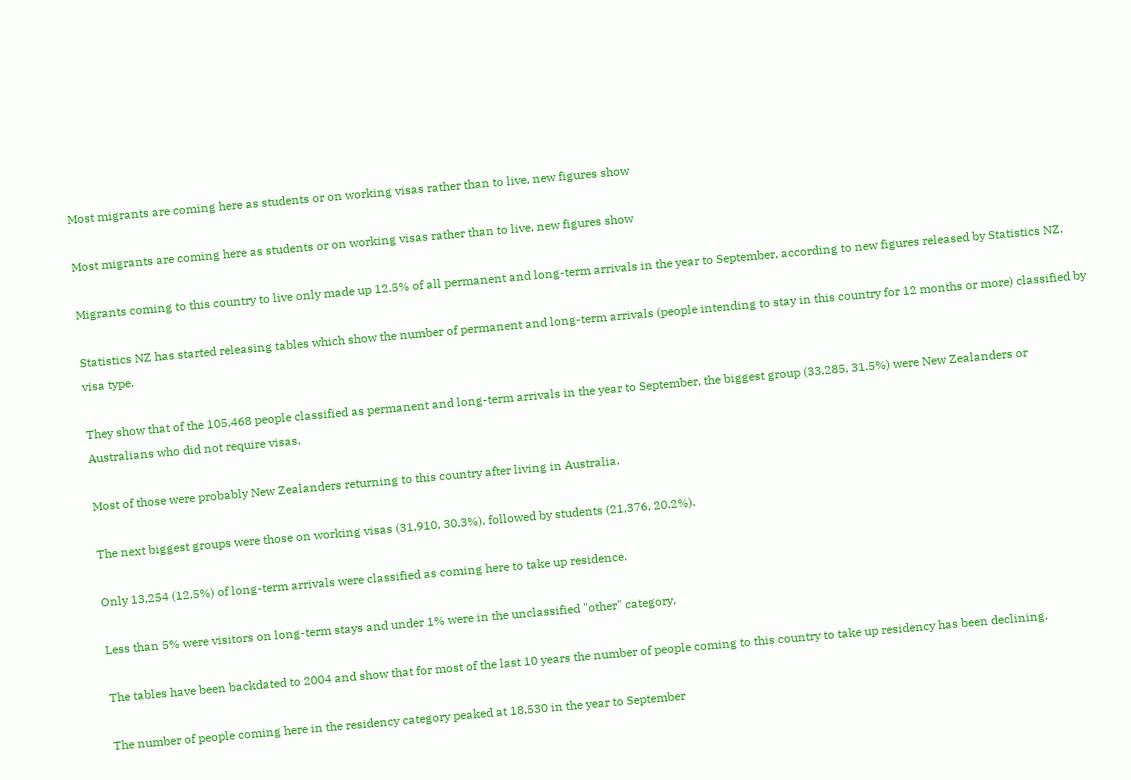Most migrants are coming here as students or on working visas rather than to live, new figures show

Most migrants are coming here as students or on working visas rather than to live, new figures show

Migrants coming to this country to live only made up 12.5% of all permanent and long-term arrivals in the year to September, according to new figures released by Statistics NZ.

Statistics NZ has started releasing tables which show the number of permanent and long-term arrivals (people intending to stay in this country for 12 months or more) classified by visa type.

They show that of the 105,468 people classified as permanent and long-term arrivals in the year to September, the biggest group (33,285, 31.5%) were New Zealanders or Australians who did not require visas.

Most of those were probably New Zealanders returning to this country after living in Australia.

The next biggest groups were those on working visas (31,910, 30.3%), followed by students (21,376, 20.2%).

Only 13,254 (12.5%) of long-term arrivals were classified as coming here to take up residence.

Less than 5% were visitors on long-term stays and under 1% were in the unclassified "other" category.

The tables have been backdated to 2004 and show that for most of the last 10 years the number of people coming to this country to take up residency has been declining.

The number of people coming here in the residency category peaked at 18,530 in the year to September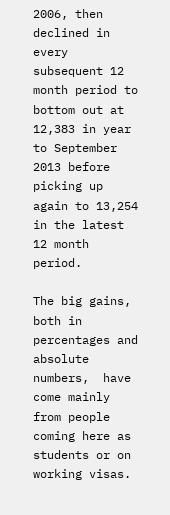2006, then declined in every subsequent 12 month period to bottom out at 12,383 in year to September 2013 before picking up again to 13,254 in the latest 12 month period.

The big gains, both in percentages and absolute numbers,  have come mainly from people coming here as students or on working visas.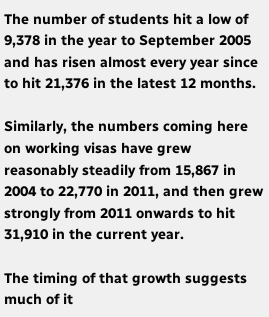The number of students hit a low of 9,378 in the year to September 2005 and has risen almost every year since to hit 21,376 in the latest 12 months.

Similarly, the numbers coming here on working visas have grew reasonably steadily from 15,867 in 2004 to 22,770 in 2011, and then grew strongly from 2011 onwards to hit 31,910 in the current year.

The timing of that growth suggests much of it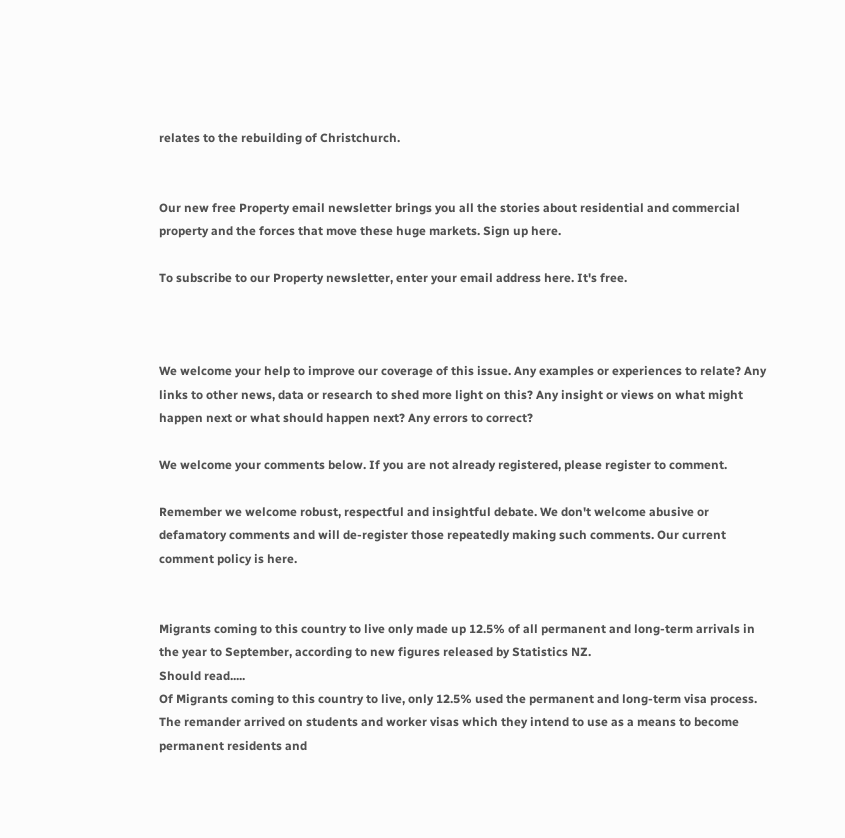relates to the rebuilding of Christchurch.


Our new free Property email newsletter brings you all the stories about residential and commercial property and the forces that move these huge markets. Sign up here.

To subscribe to our Property newsletter, enter your email address here. It's free.



We welcome your help to improve our coverage of this issue. Any examples or experiences to relate? Any links to other news, data or research to shed more light on this? Any insight or views on what might happen next or what should happen next? Any errors to correct?

We welcome your comments below. If you are not already registered, please register to comment.

Remember we welcome robust, respectful and insightful debate. We don't welcome abusive or defamatory comments and will de-register those repeatedly making such comments. Our current comment policy is here.


Migrants coming to this country to live only made up 12.5% of all permanent and long-term arrivals in the year to September, according to new figures released by Statistics NZ.
Should read.....
Of Migrants coming to this country to live, only 12.5% used the permanent and long-term visa process.  The remander arrived on students and worker visas which they intend to use as a means to become permanent residents and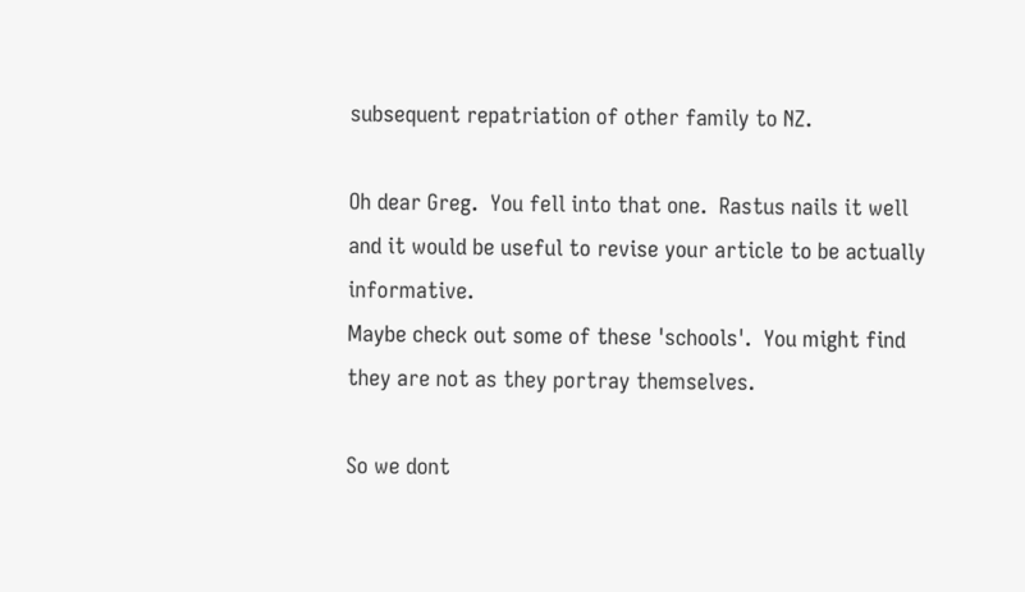subsequent repatriation of other family to NZ.

Oh dear Greg.  You fell into that one.  Rastus nails it well and it would be useful to revise your article to be actually informative.
Maybe check out some of these 'schools'.  You might find they are not as they portray themselves.

So we dont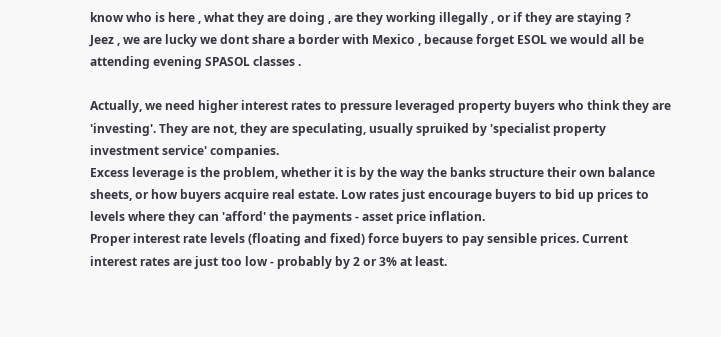know who is here , what they are doing , are they working illegally , or if they are staying ?
Jeez , we are lucky we dont share a border with Mexico , because forget ESOL we would all be attending evening SPASOL classes .

Actually, we need higher interest rates to pressure leveraged property buyers who think they are 'investing'. They are not, they are speculating, usually spruiked by 'specialist property investment service' companies.
Excess leverage is the problem, whether it is by the way the banks structure their own balance sheets, or how buyers acquire real estate. Low rates just encourage buyers to bid up prices to levels where they can 'afford' the payments - asset price inflation.
Proper interest rate levels (floating and fixed) force buyers to pay sensible prices. Current interest rates are just too low - probably by 2 or 3% at least.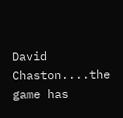David Chaston....the game has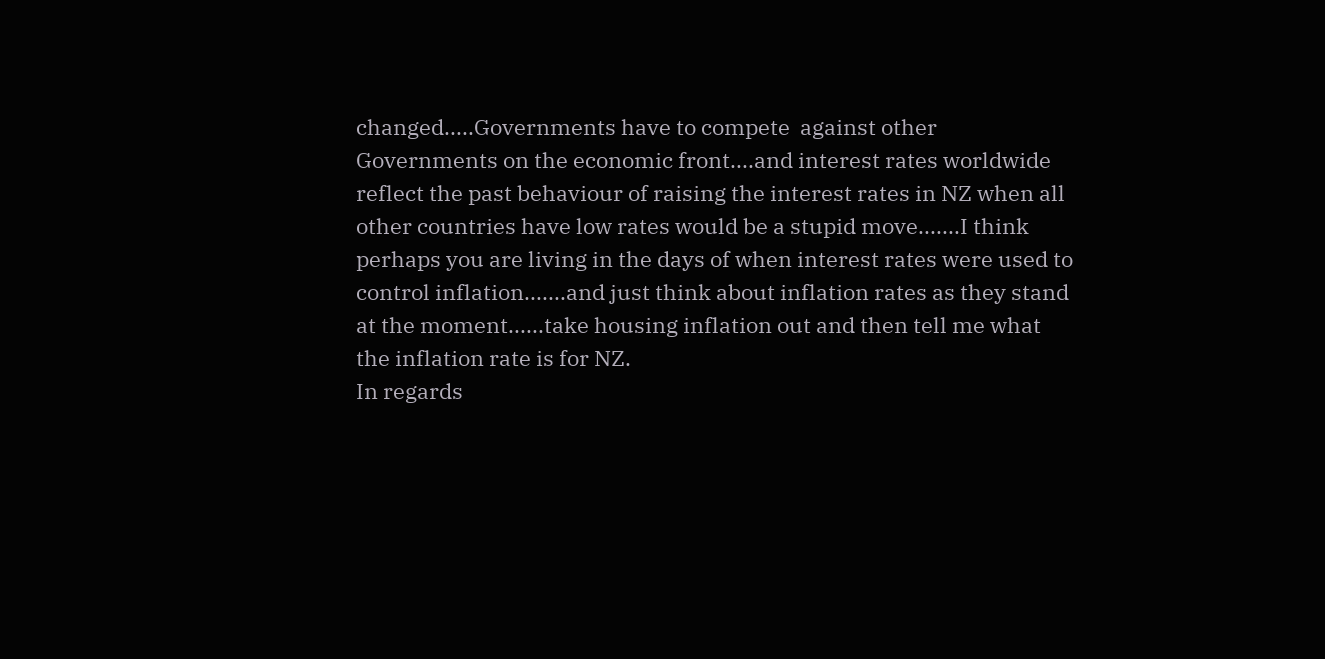changed.....Governments have to compete  against other Governments on the economic front....and interest rates worldwide reflect the past behaviour of raising the interest rates in NZ when all other countries have low rates would be a stupid move.......I think perhaps you are living in the days of when interest rates were used to control inflation.......and just think about inflation rates as they stand at the moment......take housing inflation out and then tell me what the inflation rate is for NZ.
In regards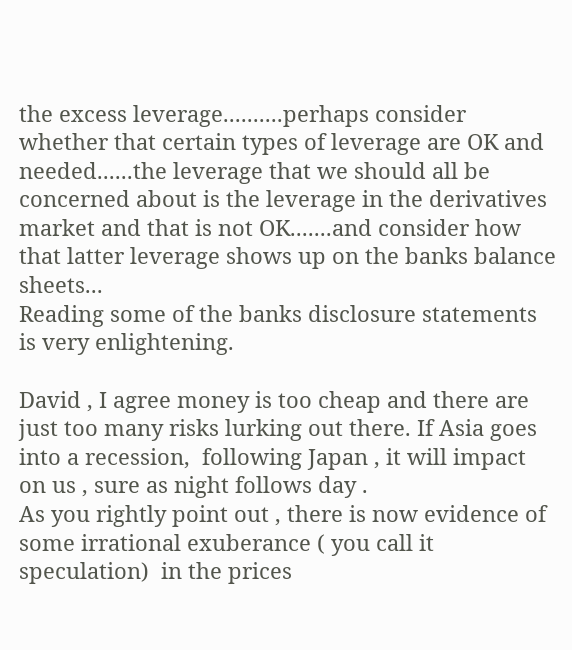the excess leverage..........perhaps consider whether that certain types of leverage are OK and needed......the leverage that we should all be concerned about is the leverage in the derivatives market and that is not OK.......and consider how that latter leverage shows up on the banks balance sheets...
Reading some of the banks disclosure statements is very enlightening.

David , I agree money is too cheap and there are just too many risks lurking out there. If Asia goes into a recession,  following Japan , it will impact on us , sure as night follows day .
As you rightly point out , there is now evidence of some irrational exuberance ( you call it speculation)  in the prices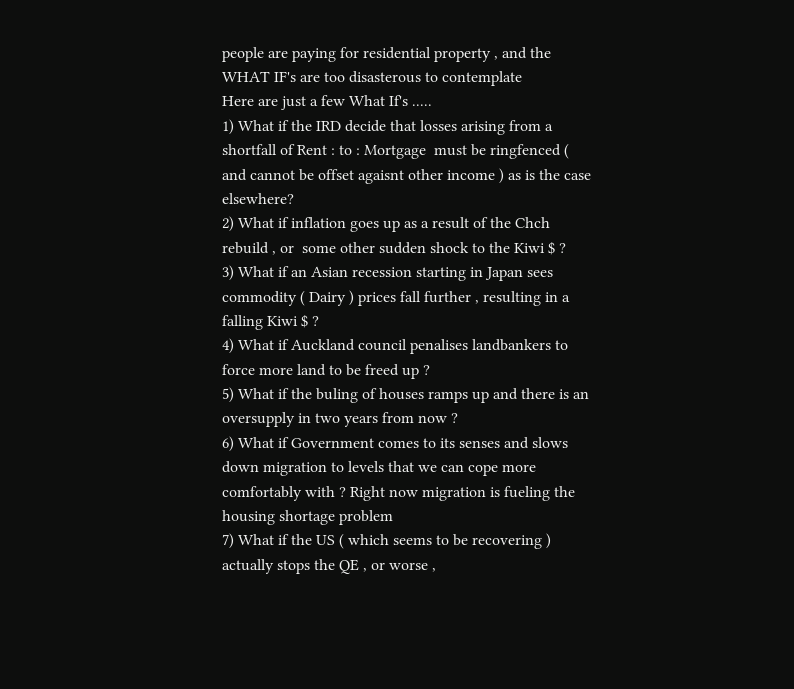people are paying for residential property , and the WHAT IF's are too disasterous to contemplate
Here are just a few What If's .....
1) What if the IRD decide that losses arising from a shortfall of Rent : to : Mortgage  must be ringfenced ( and cannot be offset agaisnt other income ) as is the case elsewhere?
2) What if inflation goes up as a result of the Chch rebuild , or  some other sudden shock to the Kiwi $ ?
3) What if an Asian recession starting in Japan sees commodity ( Dairy ) prices fall further , resulting in a falling Kiwi $ ?
4) What if Auckland council penalises landbankers to force more land to be freed up ?
5) What if the buling of houses ramps up and there is an oversupply in two years from now ?
6) What if Government comes to its senses and slows down migration to levels that we can cope more comfortably with ? Right now migration is fueling the housing shortage problem
7) What if the US ( which seems to be recovering ) actually stops the QE , or worse ,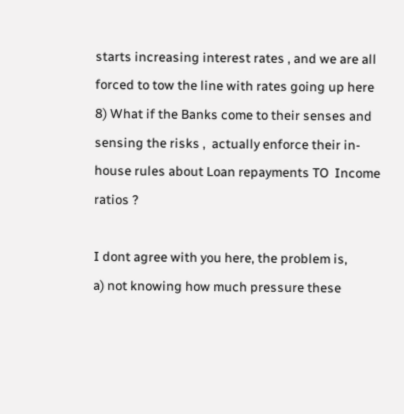starts increasing interest rates , and we are all forced to tow the line with rates going up here
8) What if the Banks come to their senses and sensing the risks ,  actually enforce their in-house rules about Loan repayments TO  Income ratios ?

I dont agree with you here, the problem is,
a) not knowing how much pressure these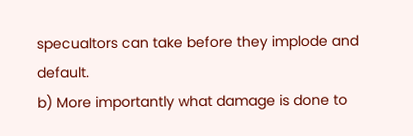specualtors can take before they implode and default.
b) More importantly what damage is done to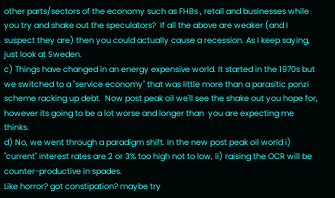other parts/sectors of the economy such as FHBs , retail and businesses while you try and shake out the speculators?  If all the above are weaker (and I suspect they are) then you could actually cause a recession. As I keep saying,  just look at Sweden.
c) Things have changed in an energy expensive world. It started in the 1970s but we switched to a "service economy" that was little more than a parasitic ponzi scheme racking up debt.  Now post peak oil we'll see the shake out you hope for, however its going to be a lot worse and longer than  you are expecting me thinks.
d) No, we went through a paradigm shift. In the new post peak oil world i) "current" interest rates are 2 or 3% too high not to low, ii) raising the OCR will be counter-productive in spades.
Like horror? got constipation? maybe try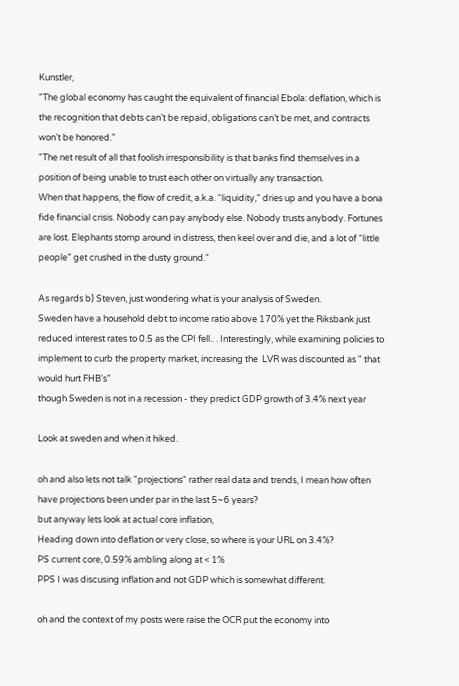Kunstler,
"The global economy has caught the equivalent of financial Ebola: deflation, which is the recognition that debts can’t be repaid, obligations can’t be met, and contracts won’t be honored."
"The net result of all that foolish irresponsibility is that banks find themselves in a position of being unable to trust each other on virtually any transaction.
When that happens, the flow of credit, a.k.a. “liquidity,” dries up and you have a bona fide financial crisis. Nobody can pay anybody else. Nobody trusts anybody. Fortunes are lost. Elephants stomp around in distress, then keel over and die, and a lot of “little people” get crushed in the dusty ground."

As regards b) Steven, just wondering what is your analysis of Sweden.
Sweden have a household debt to income ratio above 170% yet the Riksbank just reduced interest rates to 0.5 as the CPI fell.. . Interestingly, while examining policies to implement to curb the property market, increasing the  LVR was discounted as " that would hurt FHB's"
though Sweden is not in a recession - they predict GDP growth of 3.4% next year

Look at sweden and when it hiked.

oh and also lets not talk "projections" rather real data and trends, I mean how often have projections been under par in the last 5~6 years?
but anyway lets look at actual core inflation,
Heading down into deflation or very close, so where is your URL on 3.4%?
PS current core, 0.59% ambling along at < 1%
PPS I was discusing inflation and not GDP which is somewhat different.

oh and the context of my posts were raise the OCR put the economy into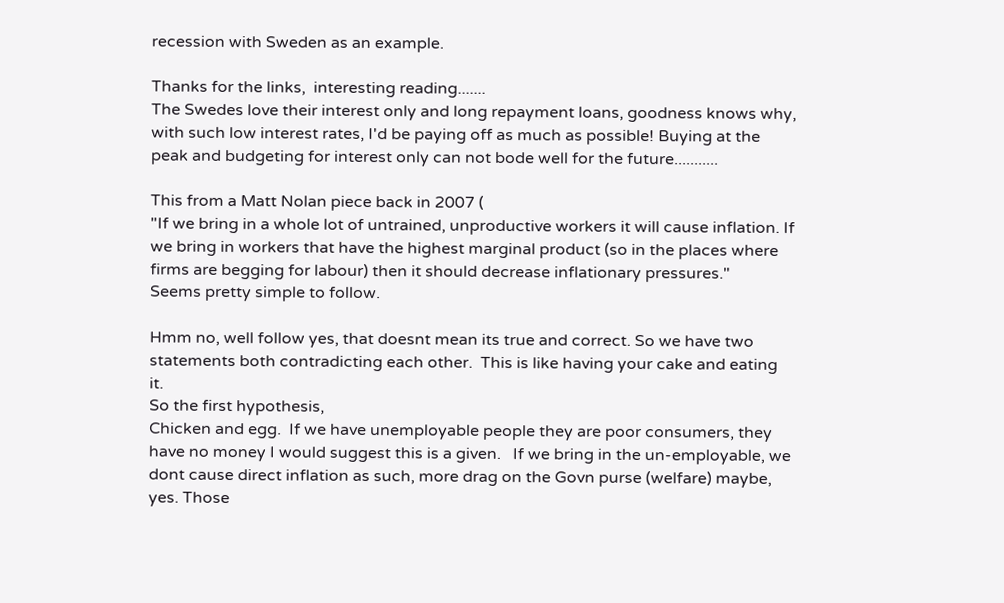recession with Sweden as an example.

Thanks for the links,  interesting reading.......
The Swedes love their interest only and long repayment loans, goodness knows why, with such low interest rates, I'd be paying off as much as possible! Buying at the peak and budgeting for interest only can not bode well for the future...........

This from a Matt Nolan piece back in 2007 (
"If we bring in a whole lot of untrained, unproductive workers it will cause inflation. If we bring in workers that have the highest marginal product (so in the places where firms are begging for labour) then it should decrease inflationary pressures."
Seems pretty simple to follow.

Hmm no, well follow yes, that doesnt mean its true and correct. So we have two statements both contradicting each other.  This is like having your cake and eating it.
So the first hypothesis,
Chicken and egg.  If we have unemployable people they are poor consumers, they have no money I would suggest this is a given.   If we bring in the un-employable, we dont cause direct inflation as such, more drag on the Govn purse (welfare) maybe, yes. Those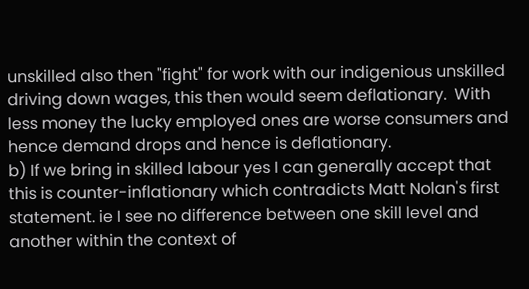unskilled also then "fight" for work with our indigenious unskilled driving down wages, this then would seem deflationary.  With less money the lucky employed ones are worse consumers and hence demand drops and hence is deflationary.
b) If we bring in skilled labour yes I can generally accept that this is counter-inflationary which contradicts Matt Nolan's first statement. ie I see no difference between one skill level and another within the context of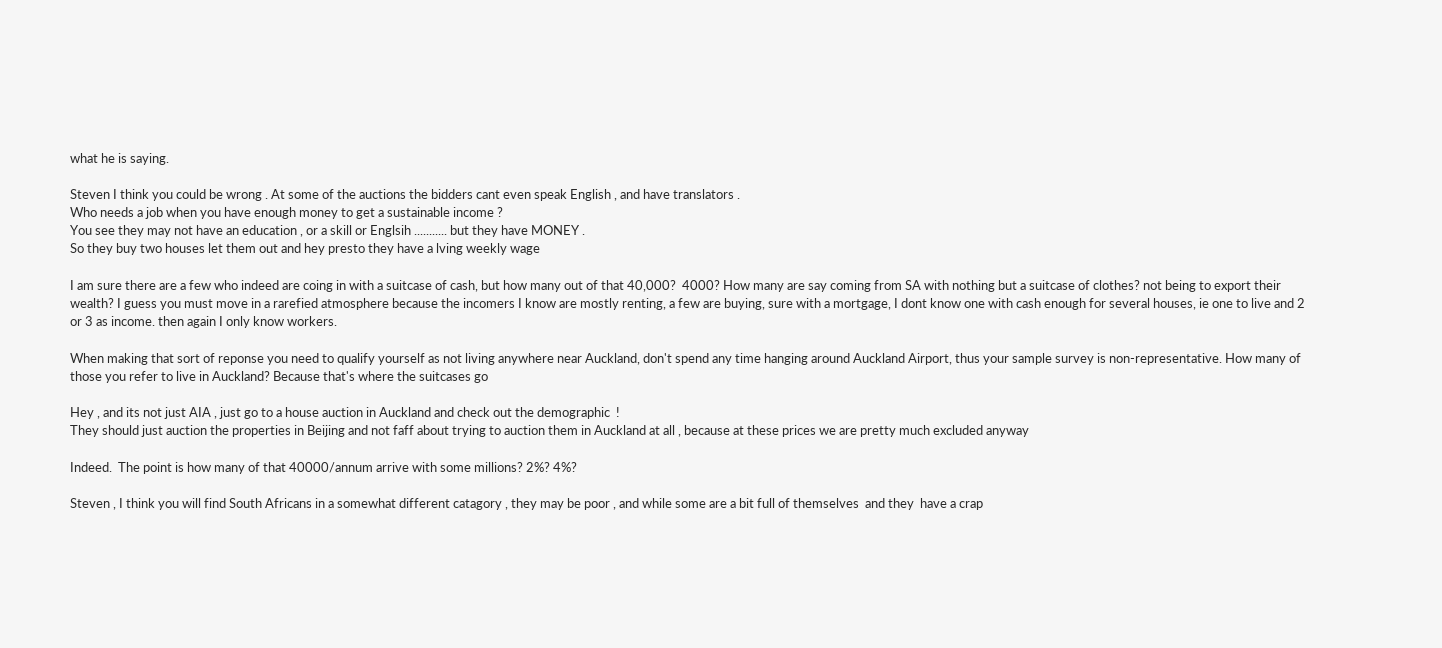what he is saying.

Steven I think you could be wrong . At some of the auctions the bidders cant even speak English , and have translators .
Who needs a job when you have enough money to get a sustainable income ?
You see they may not have an education , or a skill or Englsih ........... but they have MONEY .
So they buy two houses let them out and hey presto they have a lving weekly wage

I am sure there are a few who indeed are coing in with a suitcase of cash, but how many out of that 40,000?  4000? How many are say coming from SA with nothing but a suitcase of clothes? not being to export their wealth? I guess you must move in a rarefied atmosphere because the incomers I know are mostly renting, a few are buying, sure with a mortgage, I dont know one with cash enough for several houses, ie one to live and 2 or 3 as income. then again I only know workers.

When making that sort of reponse you need to qualify yourself as not living anywhere near Auckland, don't spend any time hanging around Auckland Airport, thus your sample survey is non-representative. How many of those you refer to live in Auckland? Because that's where the suitcases go

Hey , and its not just AIA , just go to a house auction in Auckland and check out the demographic  !
They should just auction the properties in Beijing and not faff about trying to auction them in Auckland at all , because at these prices we are pretty much excluded anyway

Indeed.  The point is how many of that 40000/annum arrive with some millions? 2%? 4%?

Steven , I think you will find South Africans in a somewhat different catagory , they may be poor , and while some are a bit full of themselves  and they  have a crap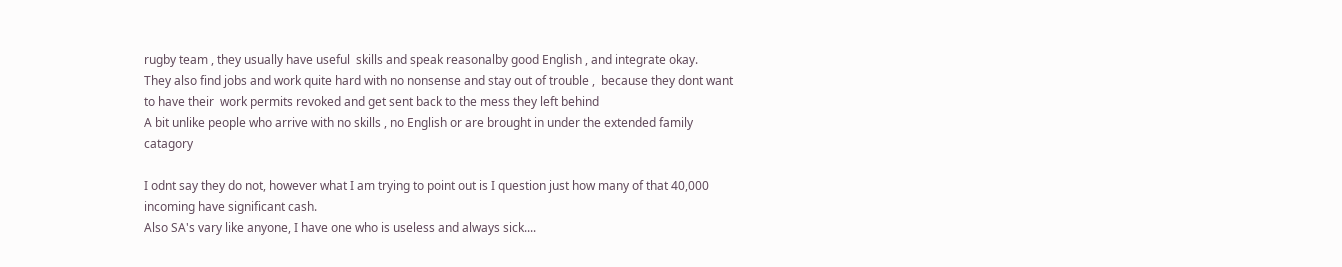rugby team , they usually have useful  skills and speak reasonalby good English , and integrate okay.
They also find jobs and work quite hard with no nonsense and stay out of trouble ,  because they dont want to have their  work permits revoked and get sent back to the mess they left behind
A bit unlike people who arrive with no skills , no English or are brought in under the extended family catagory

I odnt say they do not, however what I am trying to point out is I question just how many of that 40,000 incoming have significant cash.
Also SA's vary like anyone, I have one who is useless and always sick....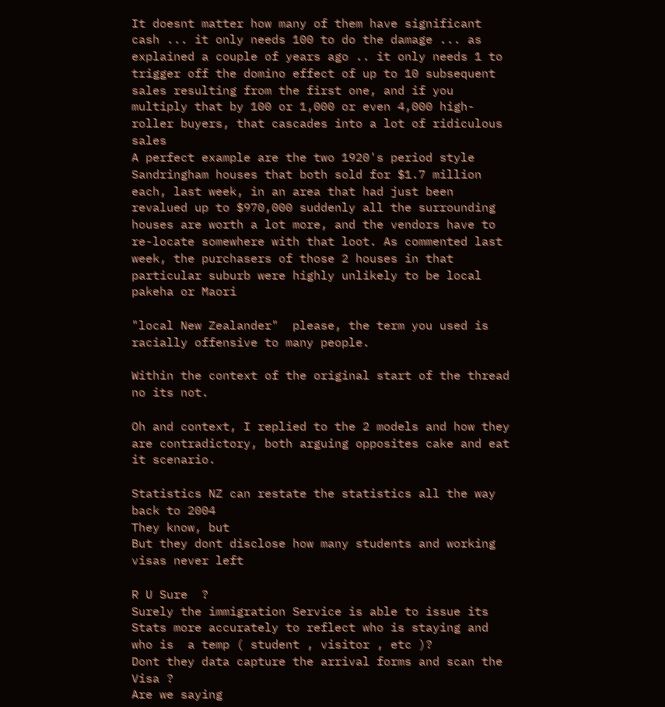It doesnt matter how many of them have significant cash ... it only needs 100 to do the damage ... as explained a couple of years ago .. it only needs 1 to trigger off the domino effect of up to 10 subsequent sales resulting from the first one, and if you multiply that by 100 or 1,000 or even 4,000 high-roller buyers, that cascades into a lot of ridiculous sales
A perfect example are the two 1920's period style Sandringham houses that both sold for $1.7 million each, last week, in an area that had just been revalued up to $970,000 suddenly all the surrounding houses are worth a lot more, and the vendors have to re-locate somewhere with that loot. As commented last week, the purchasers of those 2 houses in that particular suburb were highly unlikely to be local pakeha or Maori

"local New Zealander"  please, the term you used is racially offensive to many people.

Within the context of the original start of the thread no its not.

Oh and context, I replied to the 2 models and how they are contradictory, both arguing opposites cake and eat it scenario.

Statistics NZ can restate the statistics all the way back to 2004
They know, but
But they dont disclose how many students and working visas never left

R U Sure  ?
Surely the immigration Service is able to issue its Stats more accurately to reflect who is staying and who is  a temp ( student , visitor , etc )?
Dont they data capture the arrival forms and scan the Visa ?
Are we saying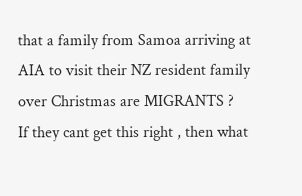that a family from Samoa arriving at AIA to visit their NZ resident family over Christmas are MIGRANTS ?
If they cant get this right , then what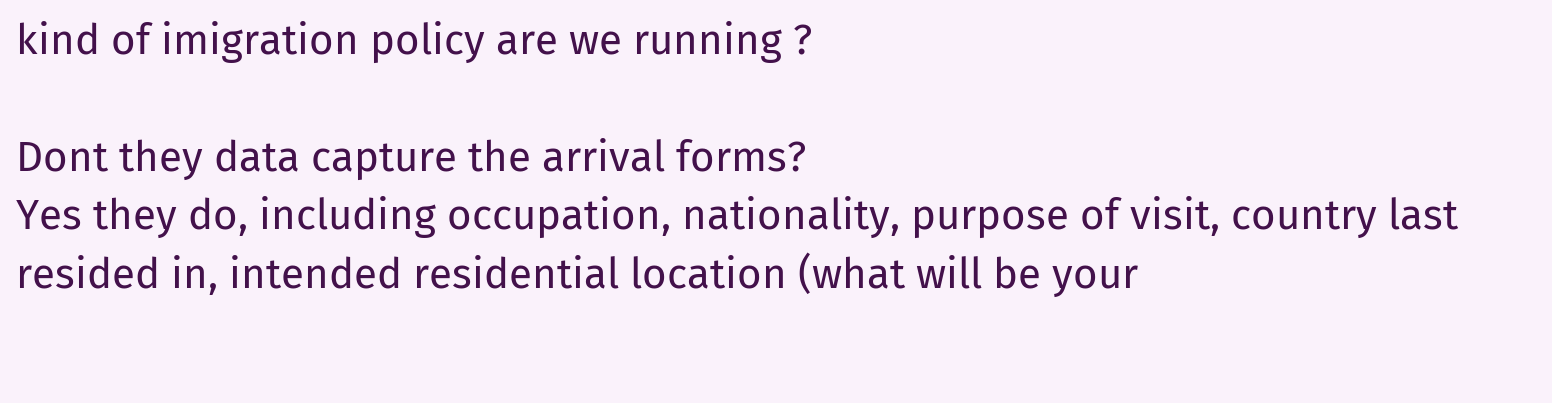kind of imigration policy are we running ?

Dont they data capture the arrival forms?
Yes they do, including occupation, nationality, purpose of visit, country last resided in, intended residential location (what will be your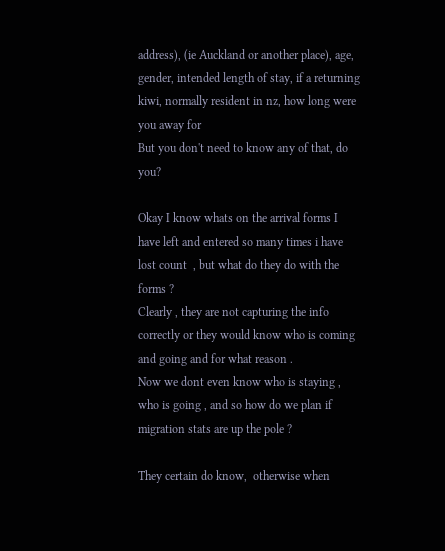address), (ie Auckland or another place), age, gender, intended length of stay, if a returning kiwi, normally resident in nz, how long were you away for
But you don't need to know any of that, do you?

Okay I know whats on the arrival forms I have left and entered so many times i have lost count  , but what do they do with the forms ?
Clearly , they are not capturing the info correctly or they would know who is coming and going and for what reason .
Now we dont even know who is staying , who is going , and so how do we plan if migration stats are up the pole ?

They certain do know,  otherwise when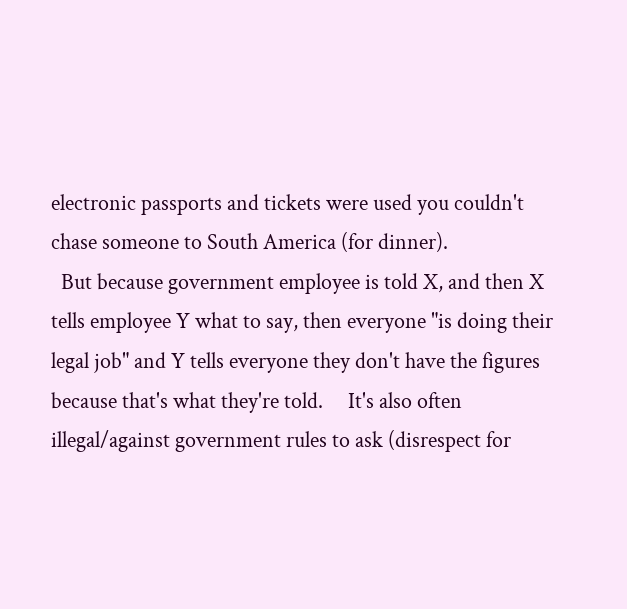electronic passports and tickets were used you couldn't chase someone to South America (for dinner).
  But because government employee is told X, and then X tells employee Y what to say, then everyone "is doing their legal job" and Y tells everyone they don't have the figures because that's what they're told.     It's also often illegal/against government rules to ask (disrespect for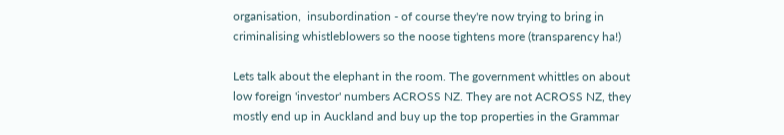organisation,  insubordination - of course they're now trying to bring in criminalising whistleblowers so the noose tightens more (transparency ha!)

Lets talk about the elephant in the room. The government whittles on about low foreign 'investor' numbers ACROSS NZ. They are not ACROSS NZ, they mostly end up in Auckland and buy up the top properties in the Grammar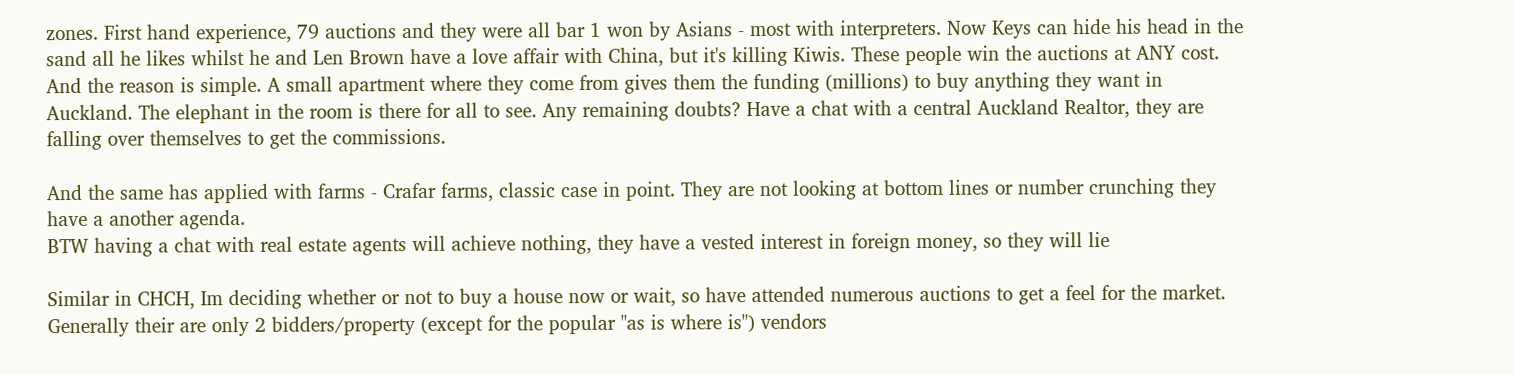zones. First hand experience, 79 auctions and they were all bar 1 won by Asians - most with interpreters. Now Keys can hide his head in the sand all he likes whilst he and Len Brown have a love affair with China, but it's killing Kiwis. These people win the auctions at ANY cost. And the reason is simple. A small apartment where they come from gives them the funding (millions) to buy anything they want in Auckland. The elephant in the room is there for all to see. Any remaining doubts? Have a chat with a central Auckland Realtor, they are falling over themselves to get the commissions.

And the same has applied with farms - Crafar farms, classic case in point. They are not looking at bottom lines or number crunching they have a another agenda.
BTW having a chat with real estate agents will achieve nothing, they have a vested interest in foreign money, so they will lie

Similar in CHCH, Im deciding whether or not to buy a house now or wait, so have attended numerous auctions to get a feel for the market.  Generally their are only 2 bidders/property (except for the popular "as is where is") vendors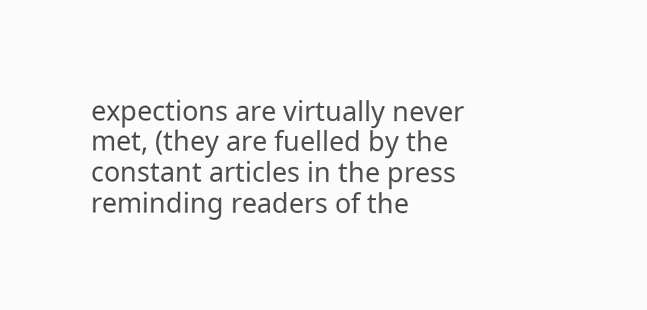expections are virtually never met, (they are fuelled by the constant articles in the press reminding readers of the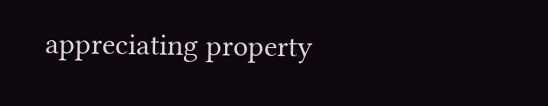appreciating property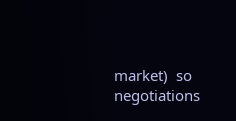market)  so negotiations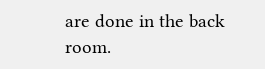are done in the back room.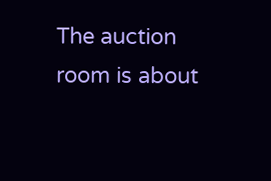The auction room is about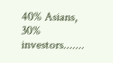40% Asians,  30% investors.......